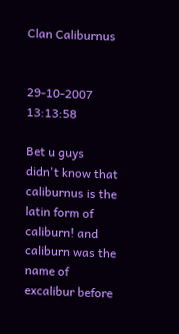Clan Caliburnus


29-10-2007 13:13:58

Bet u guys didn't know that caliburnus is the latin form of caliburn! and caliburn was the name of excalibur before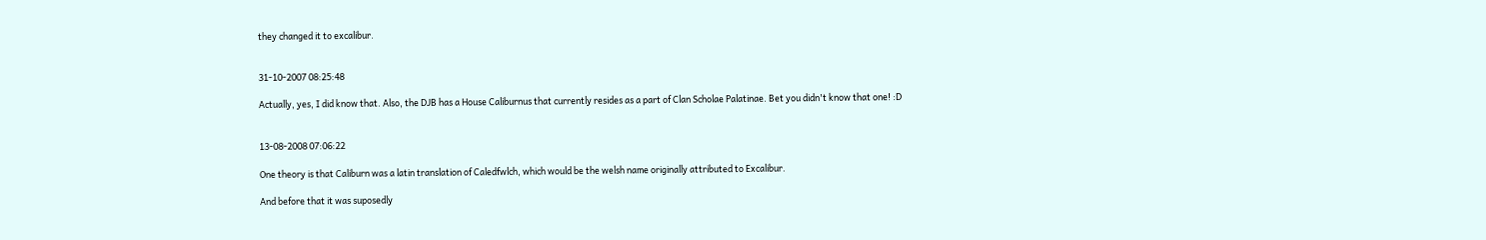they changed it to excalibur.


31-10-2007 08:25:48

Actually, yes, I did know that. Also, the DJB has a House Caliburnus that currently resides as a part of Clan Scholae Palatinae. Bet you didn't know that one! :D


13-08-2008 07:06:22

One theory is that Caliburn was a latin translation of Caledfwlch, which would be the welsh name originally attributed to Excalibur.

And before that it was suposedly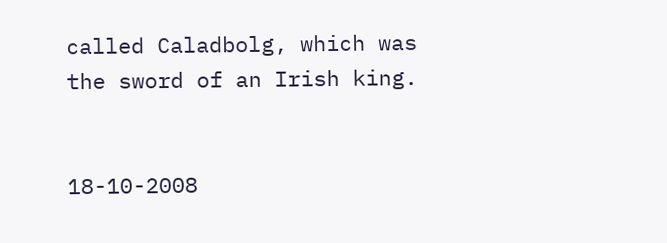called Caladbolg, which was the sword of an Irish king.


18-10-2008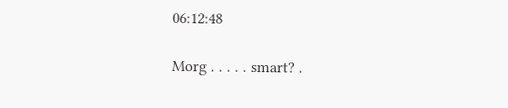06:12:48

Morg . . . . . smart? .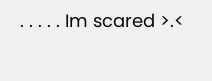. . . . . Im scared >.<